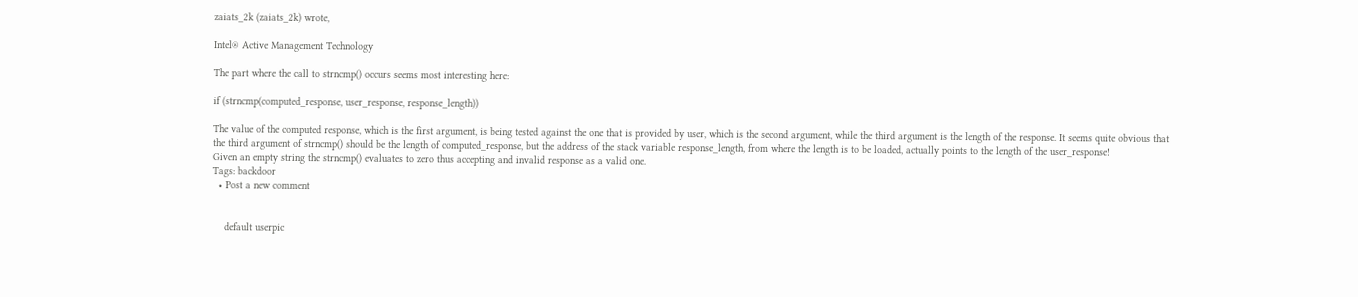zaiats_2k (zaiats_2k) wrote,

Intel® Active Management Technology

The part where the call to strncmp() occurs seems most interesting here:

if (strncmp(computed_response, user_response, response_length))

The value of the computed response, which is the first argument, is being tested against the one that is provided by user, which is the second argument, while the third argument is the length of the response. It seems quite obvious that the third argument of strncmp() should be the length of computed_response, but the address of the stack variable response_length, from where the length is to be loaded, actually points to the length of the user_response!
Given an empty string the strncmp() evaluates to zero thus accepting and invalid response as a valid one.
Tags: backdoor
  • Post a new comment


    default userpic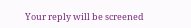Your reply will be screened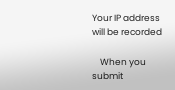Your IP address will be recorded

    When you submit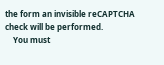the form an invisible reCAPTCHA check will be performed.
    You must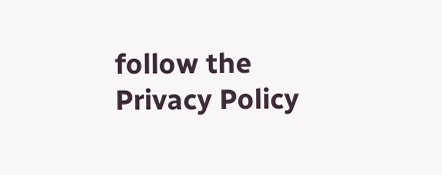follow the Privacy Policy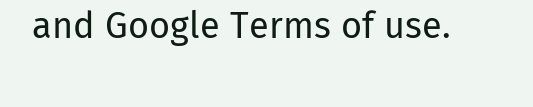and Google Terms of use.